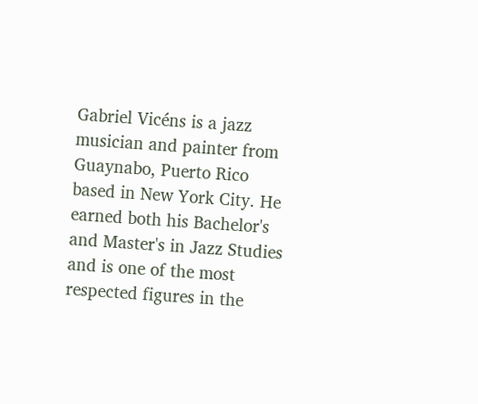Gabriel Vicéns is a jazz musician and painter from Guaynabo, Puerto Rico based in New York City. He earned both his Bachelor's and Master's in Jazz Studies and is one of the most respected figures in the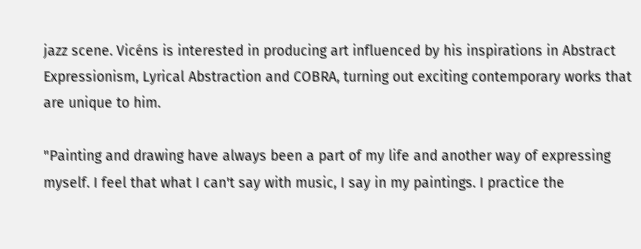jazz scene. Vicéns is interested in producing art influenced by his inspirations in Abstract Expressionism, Lyrical Abstraction and COBRA, turning out exciting contemporary works that are unique to him.

"Painting and drawing have always been a part of my life and another way of expressing myself. I feel that what I can't say with music, I say in my paintings. I practice the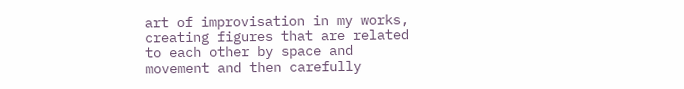art of improvisation in my works, creating figures that are related to each other by space and movement and then carefully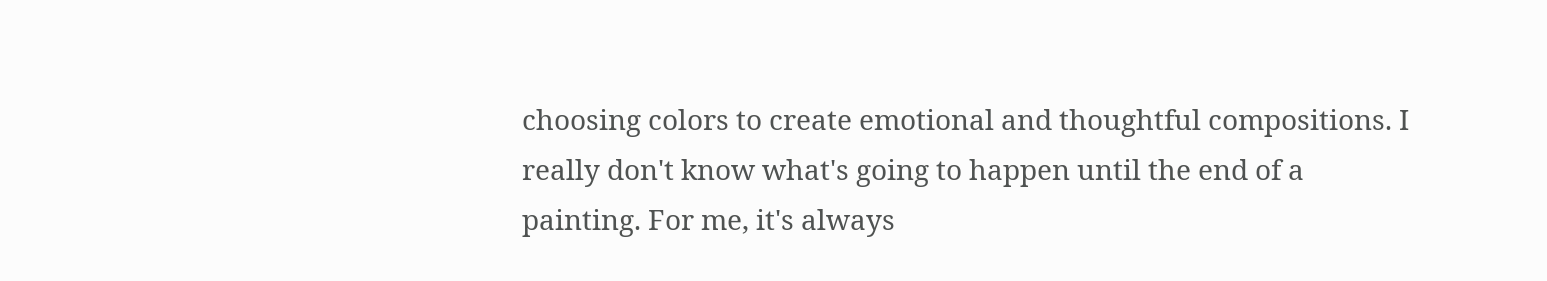choosing colors to create emotional and thoughtful compositions. I really don't know what's going to happen until the end of a painting. For me, it's always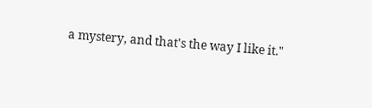a mystery, and that's the way I like it."